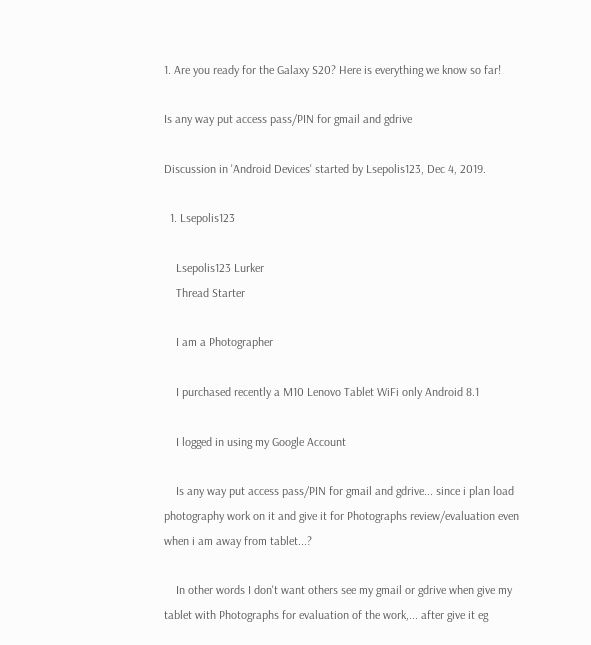1. Are you ready for the Galaxy S20? Here is everything we know so far!

Is any way put access pass/PIN for gmail and gdrive

Discussion in 'Android Devices' started by Lsepolis123, Dec 4, 2019.

  1. Lsepolis123

    Lsepolis123 Lurker
    Thread Starter

    I am a Photographer

    I purchased recently a M10 Lenovo Tablet WiFi only Android 8.1

    I logged in using my Google Account

    Is any way put access pass/PIN for gmail and gdrive... since i plan load photography work on it and give it for Photographs review/evaluation even when i am away from tablet...?

    In other words I don't want others see my gmail or gdrive when give my tablet with Photographs for evaluation of the work,... after give it eg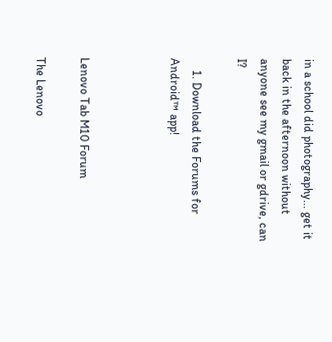in a school did photography... get it back in the afternoon without anyone see my gmail or gdrive, can I?

    1. Download the Forums for Android™ app!



Lenovo Tab M10 Forum

The Lenovo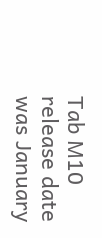Tab M10 release date was January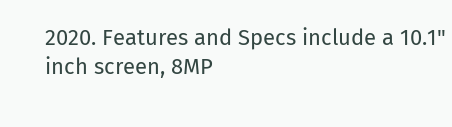2020. Features and Specs include a 10.1" inch screen, 8MP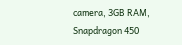camera, 3GB RAM, Snapdragon 450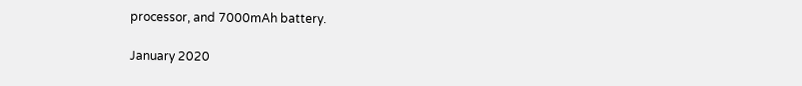processor, and 7000mAh battery.

January 2020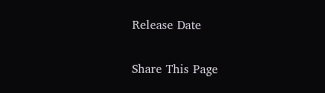Release Date

Share This Page